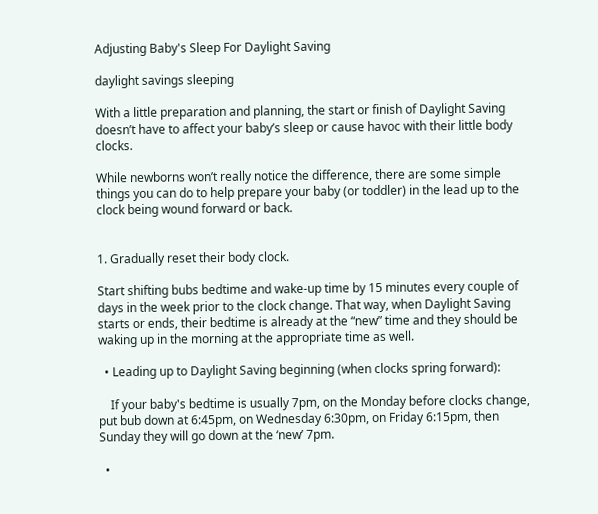Adjusting Baby's Sleep For Daylight Saving

daylight savings sleeping

With a little preparation and planning, the start or finish of Daylight Saving doesn’t have to affect your baby’s sleep or cause havoc with their little body clocks.

While newborns won’t really notice the difference, there are some simple things you can do to help prepare your baby (or toddler) in the lead up to the clock being wound forward or back.


1. Gradually reset their body clock.

Start shifting bubs bedtime and wake-up time by 15 minutes every couple of days in the week prior to the clock change. That way, when Daylight Saving starts or ends, their bedtime is already at the “new” time and they should be waking up in the morning at the appropriate time as well.

  • Leading up to Daylight Saving beginning (when clocks spring forward):

    If your baby's bedtime is usually 7pm, on the Monday before clocks change, put bub down at 6:45pm, on Wednesday 6:30pm, on Friday 6:15pm, then Sunday they will go down at the ‘new’ 7pm.

  •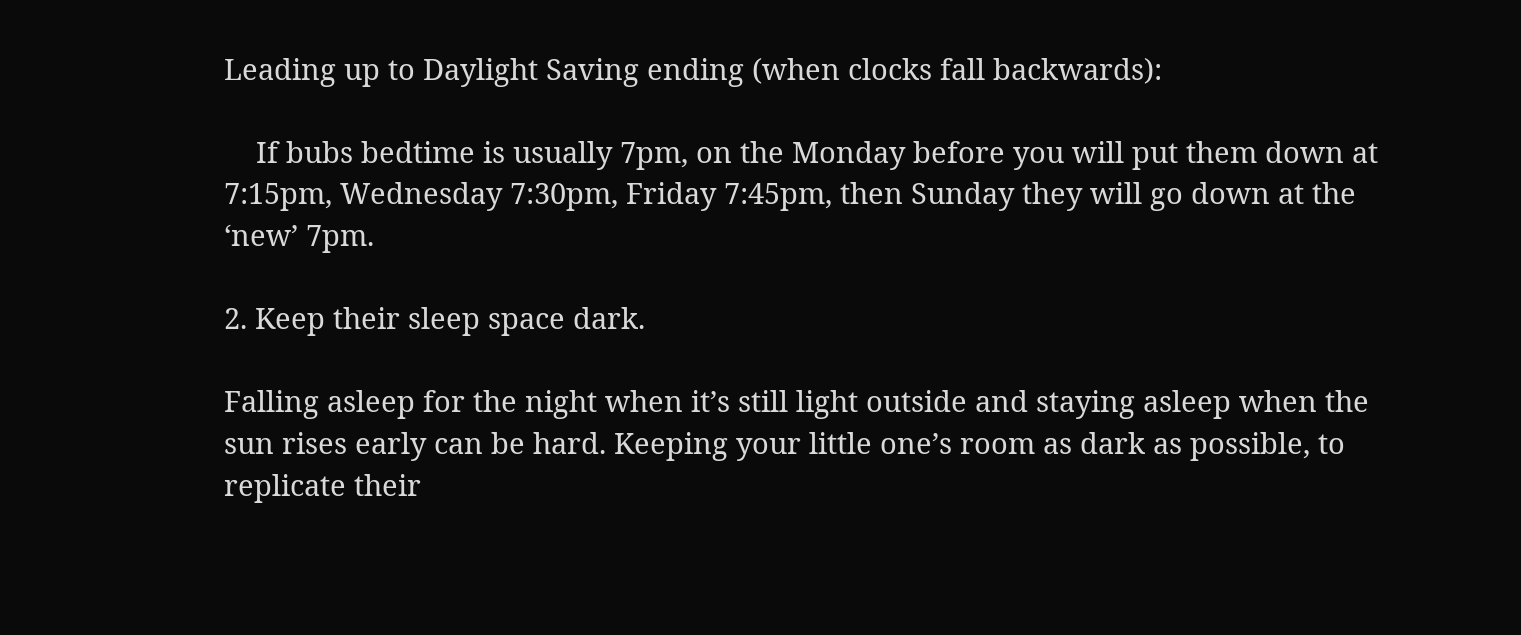Leading up to Daylight Saving ending (when clocks fall backwards):

    If bubs bedtime is usually 7pm, on the Monday before you will put them down at 7:15pm, Wednesday 7:30pm, Friday 7:45pm, then Sunday they will go down at the ‘new’ 7pm.

2. Keep their sleep space dark.

Falling asleep for the night when it’s still light outside and staying asleep when the sun rises early can be hard. Keeping your little one’s room as dark as possible, to replicate their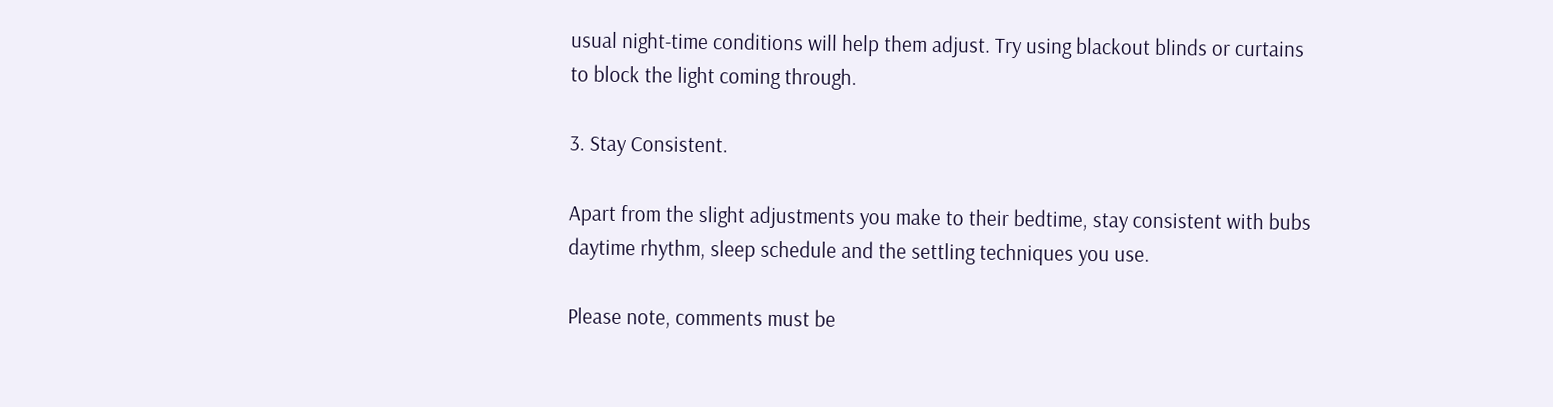usual night-time conditions will help them adjust. Try using blackout blinds or curtains to block the light coming through.

3. Stay Consistent.

Apart from the slight adjustments you make to their bedtime, stay consistent with bubs daytime rhythm, sleep schedule and the settling techniques you use.

Please note, comments must be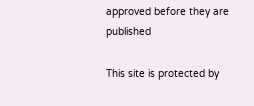approved before they are published

This site is protected by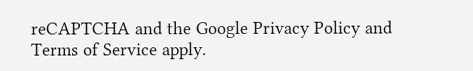reCAPTCHA and the Google Privacy Policy and Terms of Service apply.